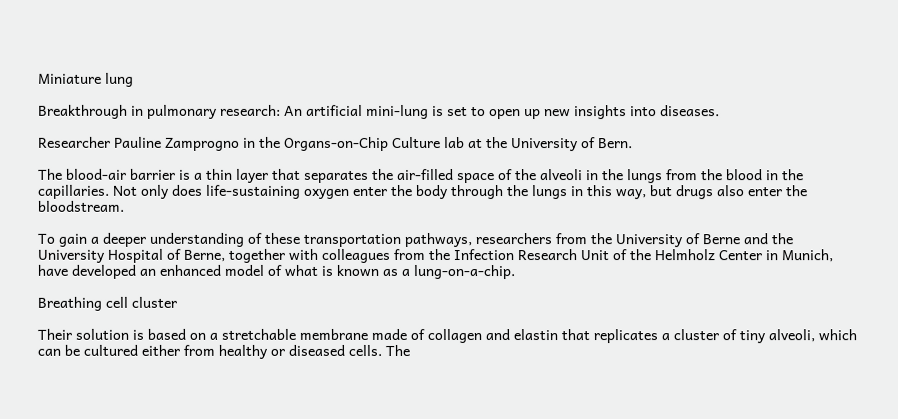Miniature lung

Breakthrough in pulmonary research: An artificial mini-lung is set to open up new insights into diseases.

Researcher Pauline Zamprogno in the Organs-on-Chip Culture lab at the University of Bern.

The blood-air barrier is a thin layer that separates the air-filled space of the alveoli in the lungs from the blood in the capillaries. Not only does life-sustaining oxygen enter the body through the lungs in this way, but drugs also enter the bloodstream.

To gain a deeper understanding of these transportation pathways, researchers from the University of Berne and the University Hospital of Berne, together with colleagues from the Infection Research Unit of the Helmholz Center in Munich, have developed an enhanced model of what is known as a lung-on-a-chip.

Breathing cell cluster

Their solution is based on a stretchable membrane made of collagen and elastin that replicates a cluster of tiny alveoli, which can be cultured either from healthy or diseased cells. The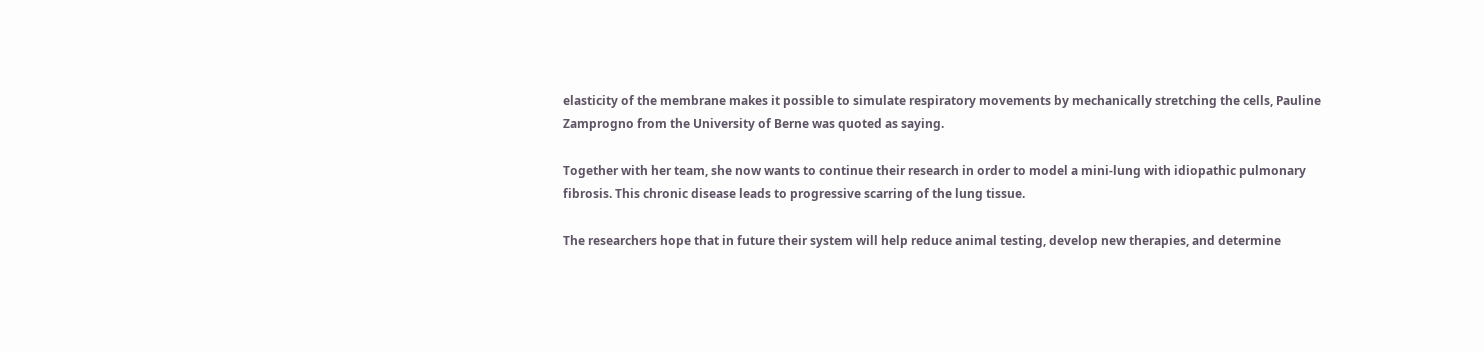elasticity of the membrane makes it possible to simulate respiratory movements by mechanically stretching the cells, Pauline Zamprogno from the University of Berne was quoted as saying.

Together with her team, she now wants to continue their research in order to model a mini-lung with idiopathic pulmonary fibrosis. This chronic disease leads to progressive scarring of the lung tissue.

The researchers hope that in future their system will help reduce animal testing, develop new therapies, and determine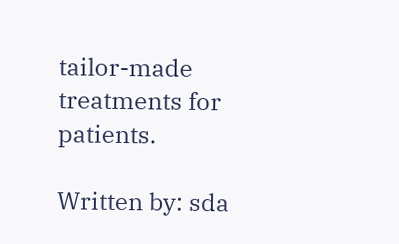tailor-made treatments for patients.

Written by: sda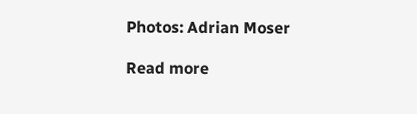Photos: Adrian Moser

Read more